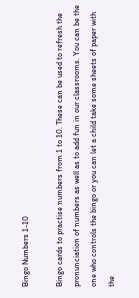Bingo Numbers 1-10

Bingo cards to practise numbers from 1 to 10. These can be used to refresh the pronunciation of numbers as well as to add fun in our classrooms. You can be the one who controls the bingo or you can let a child take some sheets of paper with the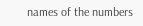names of the numbers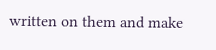written on them and make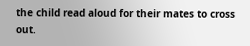the child read aloud for their mates to cross out.